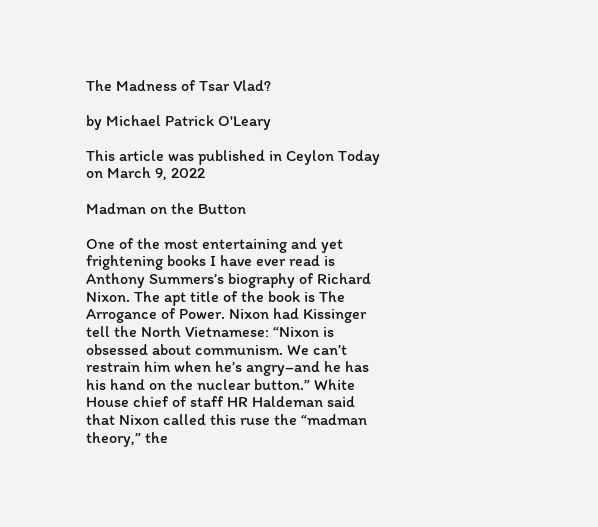The Madness of Tsar Vlad?

by Michael Patrick O'Leary

This article was published in Ceylon Today on March 9, 2022

Madman on the Button

One of the most entertaining and yet frightening books I have ever read is Anthony Summers’s biography of Richard Nixon. The apt title of the book is The Arrogance of Power. Nixon had Kissinger tell the North Vietnamese: “Nixon is obsessed about communism. We can’t restrain him when he’s angry–and he has his hand on the nuclear button.” White House chief of staff HR Haldeman said that Nixon called this ruse the “madman theory,” the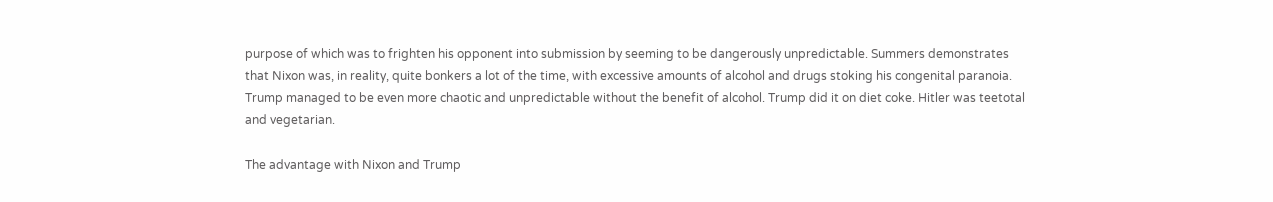purpose of which was to frighten his opponent into submission by seeming to be dangerously unpredictable. Summers demonstrates that Nixon was, in reality, quite bonkers a lot of the time, with excessive amounts of alcohol and drugs stoking his congenital paranoia. Trump managed to be even more chaotic and unpredictable without the benefit of alcohol. Trump did it on diet coke. Hitler was teetotal and vegetarian.

The advantage with Nixon and Trump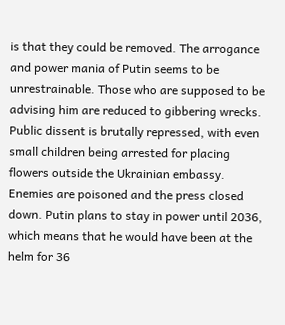is that they could be removed. The arrogance and power mania of Putin seems to be unrestrainable. Those who are supposed to be advising him are reduced to gibbering wrecks. Public dissent is brutally repressed, with even small children being arrested for placing flowers outside the Ukrainian embassy. Enemies are poisoned and the press closed down. Putin plans to stay in power until 2036, which means that he would have been at the helm for 36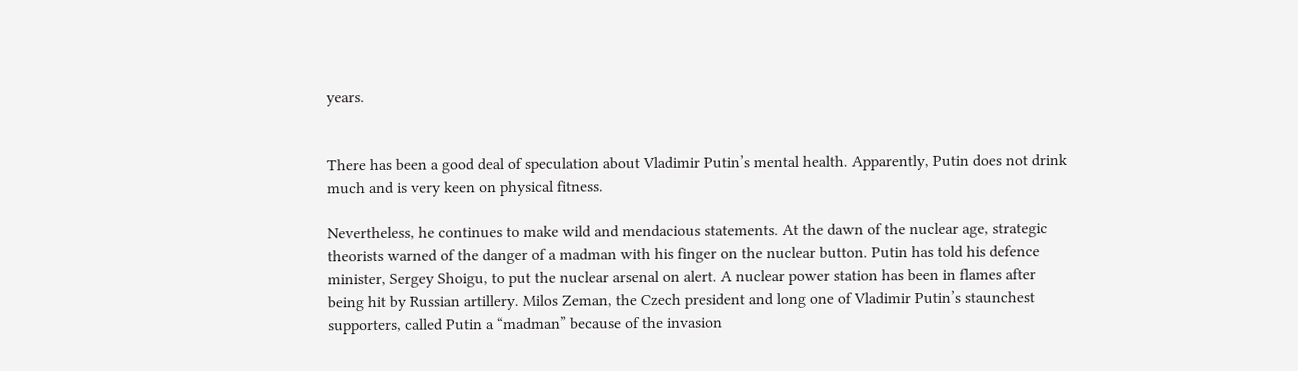years.


There has been a good deal of speculation about Vladimir Putin’s mental health. Apparently, Putin does not drink much and is very keen on physical fitness.

Nevertheless, he continues to make wild and mendacious statements. At the dawn of the nuclear age, strategic theorists warned of the danger of a madman with his finger on the nuclear button. Putin has told his defence minister, Sergey Shoigu, to put the nuclear arsenal on alert. A nuclear power station has been in flames after being hit by Russian artillery. Milos Zeman, the Czech president and long one of Vladimir Putin’s staunchest supporters, called Putin a “madman” because of the invasion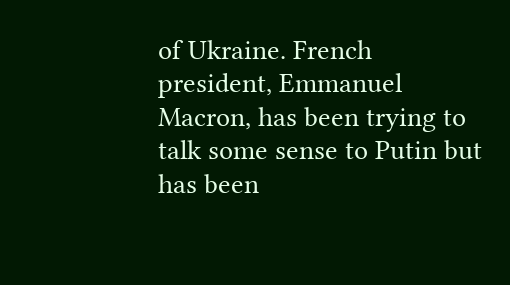of Ukraine. French president, Emmanuel Macron, has been trying to talk some sense to Putin but has been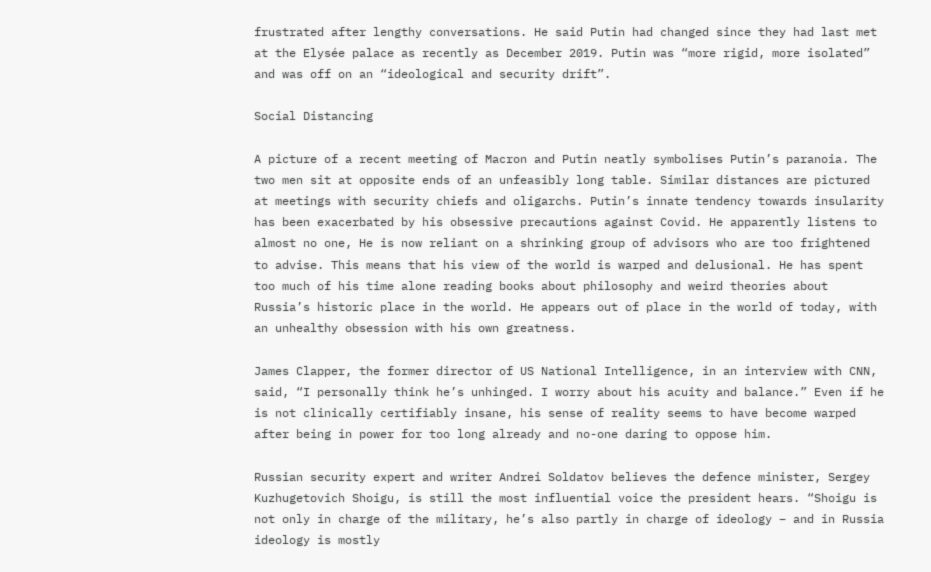frustrated after lengthy conversations. He said Putin had changed since they had last met at the Elysée palace as recently as December 2019. Putin was “more rigid, more isolated” and was off on an “ideological and security drift”.

Social Distancing

A picture of a recent meeting of Macron and Putin neatly symbolises Putin’s paranoia. The two men sit at opposite ends of an unfeasibly long table. Similar distances are pictured at meetings with security chiefs and oligarchs. Putin’s innate tendency towards insularity has been exacerbated by his obsessive precautions against Covid. He apparently listens to almost no one, He is now reliant on a shrinking group of advisors who are too frightened to advise. This means that his view of the world is warped and delusional. He has spent too much of his time alone reading books about philosophy and weird theories about Russia’s historic place in the world. He appears out of place in the world of today, with an unhealthy obsession with his own greatness.

James Clapper, the former director of US National Intelligence, in an interview with CNN, said, “I personally think he’s unhinged. I worry about his acuity and balance.” Even if he is not clinically certifiably insane, his sense of reality seems to have become warped after being in power for too long already and no-one daring to oppose him.

Russian security expert and writer Andrei Soldatov believes the defence minister, Sergey Kuzhugetovich Shoigu, is still the most influential voice the president hears. “Shoigu is not only in charge of the military, he’s also partly in charge of ideology – and in Russia ideology is mostly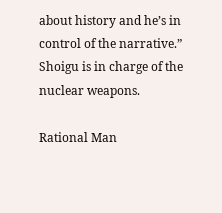about history and he’s in control of the narrative.” Shoigu is in charge of the nuclear weapons.

Rational Man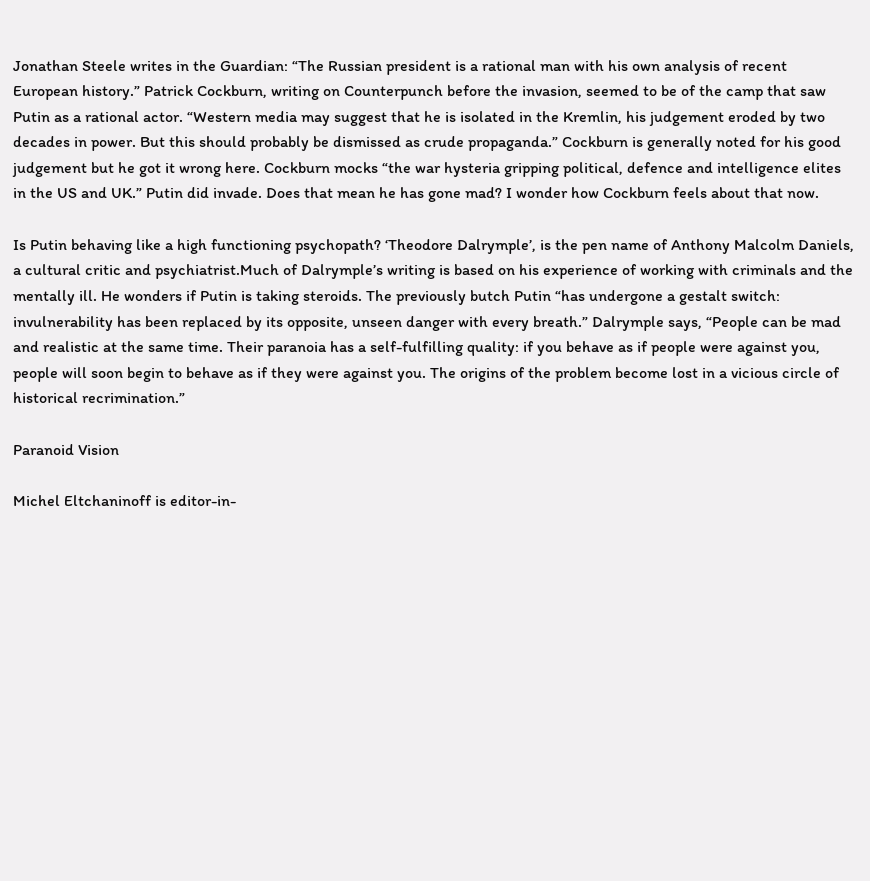Jonathan Steele writes in the Guardian: “The Russian president is a rational man with his own analysis of recent European history.” Patrick Cockburn, writing on Counterpunch before the invasion, seemed to be of the camp that saw Putin as a rational actor. “Western media may suggest that he is isolated in the Kremlin, his judgement eroded by two decades in power. But this should probably be dismissed as crude propaganda.” Cockburn is generally noted for his good judgement but he got it wrong here. Cockburn mocks “the war hysteria gripping political, defence and intelligence elites in the US and UK.” Putin did invade. Does that mean he has gone mad? I wonder how Cockburn feels about that now.

Is Putin behaving like a high functioning psychopath? ‘Theodore Dalrymple’, is the pen name of Anthony Malcolm Daniels, a cultural critic and psychiatrist.Much of Dalrymple’s writing is based on his experience of working with criminals and the mentally ill. He wonders if Putin is taking steroids. The previously butch Putin “has undergone a gestalt switch: invulnerability has been replaced by its opposite, unseen danger with every breath.” Dalrymple says, “People can be mad and realistic at the same time. Their paranoia has a self-fulfilling quality: if you behave as if people were against you, people will soon begin to behave as if they were against you. The origins of the problem become lost in a vicious circle of historical recrimination.”

Paranoid Vision

Michel Eltchaninoff is editor-in-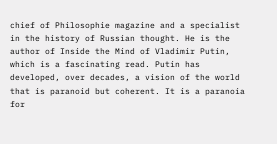chief of Philosophie magazine and a specialist in the history of Russian thought. He is the author of Inside the Mind of Vladimir Putin, which is a fascinating read. Putin has developed, over decades, a vision of the world that is paranoid but coherent. It is a paranoia for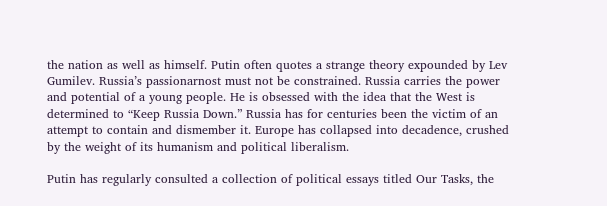the nation as well as himself. Putin often quotes a strange theory expounded by Lev Gumilev. Russia’s passionarnost must not be constrained. Russia carries the power and potential of a young people. He is obsessed with the idea that the West is determined to “Keep Russia Down.” Russia has for centuries been the victim of an attempt to contain and dismember it. Europe has collapsed into decadence, crushed by the weight of its humanism and political liberalism.

Putin has regularly consulted a collection of political essays titled Our Tasks, the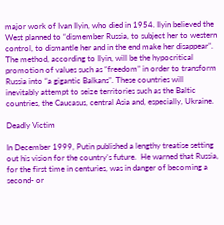major work of Ivan Ilyin, who died in 1954. Ilyin believed the West planned to “dismember Russia, to subject her to western control, to dismantle her and in the end make her disappear”. The method, according to Ilyin, will be the hypocritical promotion of values such as “freedom” in order to transform Russia into “a gigantic Balkans”. These countries will inevitably attempt to seize territories such as the Baltic countries, the Caucasus, central Asia and, especially, Ukraine.

Deadly Victim

In December 1999, Putin published a lengthy treatise setting out his vision for the country’s future.  He warned that Russia, for the first time in centuries, was in danger of becoming a second- or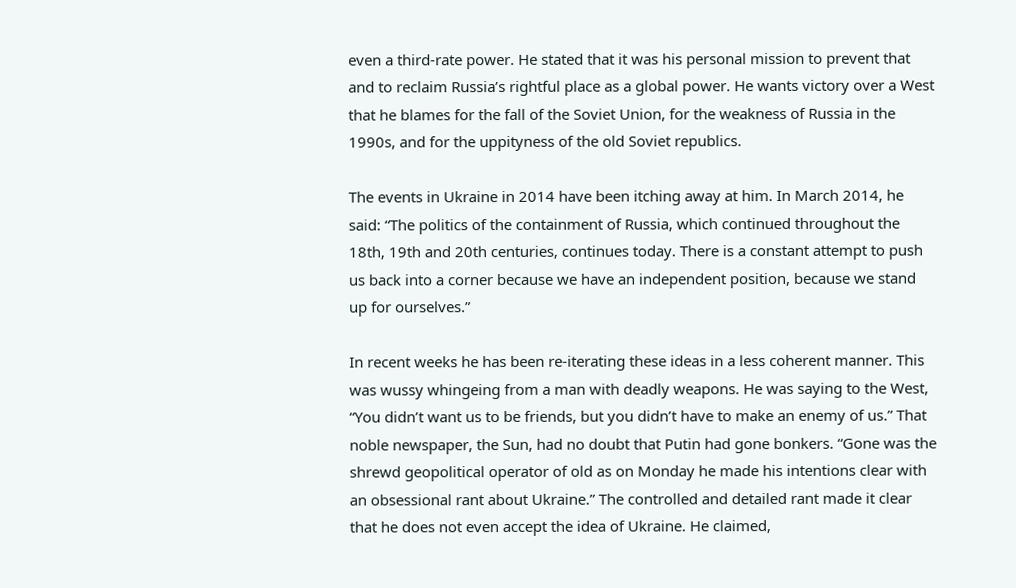even a third-rate power. He stated that it was his personal mission to prevent that and to reclaim Russia’s rightful place as a global power. He wants victory over a West that he blames for the fall of the Soviet Union, for the weakness of Russia in the 1990s, and for the uppityness of the old Soviet republics.

The events in Ukraine in 2014 have been itching away at him. In March 2014, he said: “The politics of the containment of Russia, which continued throughout the 18th, 19th and 20th centuries, continues today. There is a constant attempt to push us back into a corner because we have an independent position, because we stand up for ourselves.”

In recent weeks he has been re-iterating these ideas in a less coherent manner. This was wussy whingeing from a man with deadly weapons. He was saying to the West, “You didn’t want us to be friends, but you didn’t have to make an enemy of us.” That noble newspaper, the Sun, had no doubt that Putin had gone bonkers. “Gone was the shrewd geopolitical operator of old as on Monday he made his intentions clear with an obsessional rant about Ukraine.” The controlled and detailed rant made it clear that he does not even accept the idea of Ukraine. He claimed,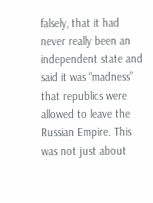falsely, that it had never really been an independent state and said it was “madness” that republics were allowed to leave the Russian Empire. This was not just about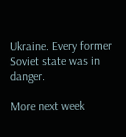Ukraine. Every former Soviet state was in danger.

More next week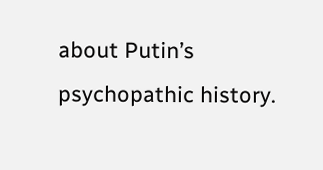about Putin’s psychopathic history.